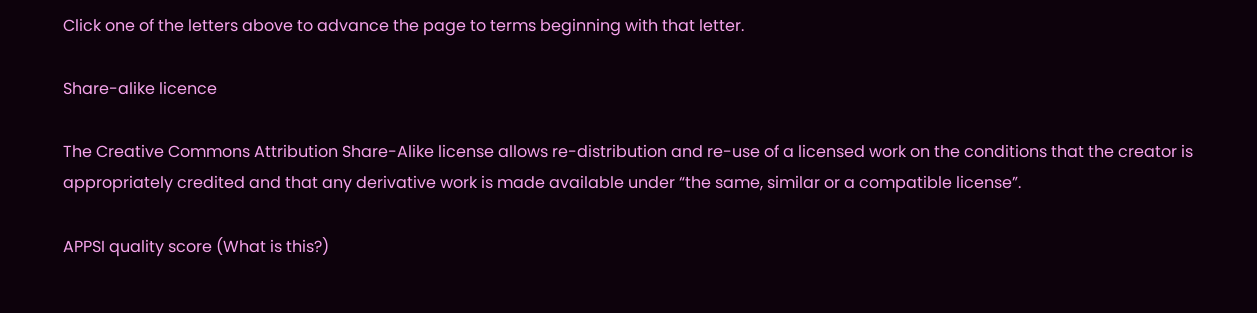Click one of the letters above to advance the page to terms beginning with that letter.

Share-alike licence

The Creative Commons Attribution Share-Alike license allows re-distribution and re-use of a licensed work on the conditions that the creator is appropriately credited and that any derivative work is made available under “the same, similar or a compatible license”.

APPSI quality score (What is this?)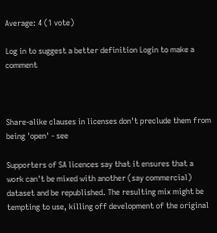Average: 4 (1 vote)

Log in to suggest a better definition Login to make a comment



Share-alike clauses in licenses don't preclude them from being 'open' - see

Supporters of SA licences say that it ensures that a work can't be mixed with another (say commercial) dataset and be republished. The resulting mix might be tempting to use, killing off development of the original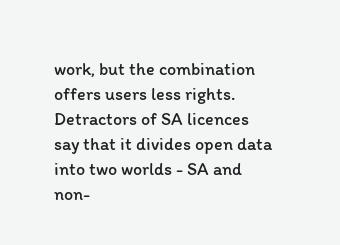work, but the combination offers users less rights. Detractors of SA licences say that it divides open data into two worlds - SA and non-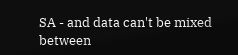SA - and data can't be mixed between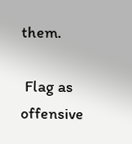them.

 Flag as offensive